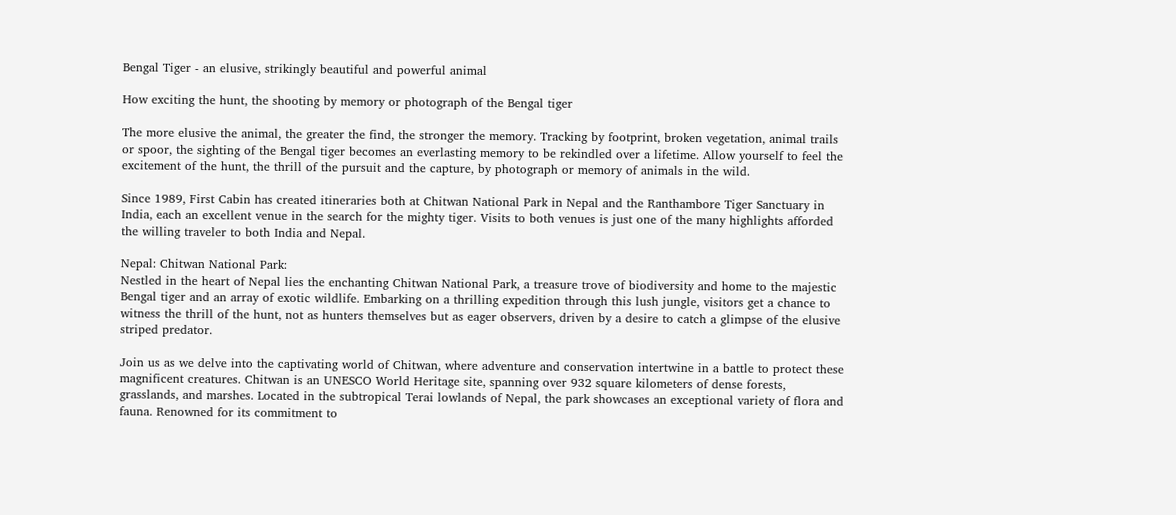Bengal Tiger - an elusive, strikingly beautiful and powerful animal

How exciting the hunt, the shooting by memory or photograph of the Bengal tiger

The more elusive the animal, the greater the find, the stronger the memory. Tracking by footprint, broken vegetation, animal trails or spoor, the sighting of the Bengal tiger becomes an everlasting memory to be rekindled over a lifetime. Allow yourself to feel the excitement of the hunt, the thrill of the pursuit and the capture, by photograph or memory of animals in the wild.

Since 1989, First Cabin has created itineraries both at Chitwan National Park in Nepal and the Ranthambore Tiger Sanctuary in India, each an excellent venue in the search for the mighty tiger. Visits to both venues is just one of the many highlights afforded the willing traveler to both India and Nepal.

Nepal: Chitwan National Park:
Nestled in the heart of Nepal lies the enchanting Chitwan National Park, a treasure trove of biodiversity and home to the majestic Bengal tiger and an array of exotic wildlife. Embarking on a thrilling expedition through this lush jungle, visitors get a chance to witness the thrill of the hunt, not as hunters themselves but as eager observers, driven by a desire to catch a glimpse of the elusive striped predator.

Join us as we delve into the captivating world of Chitwan, where adventure and conservation intertwine in a battle to protect these magnificent creatures. Chitwan is an UNESCO World Heritage site, spanning over 932 square kilometers of dense forests, grasslands, and marshes. Located in the subtropical Terai lowlands of Nepal, the park showcases an exceptional variety of flora and fauna. Renowned for its commitment to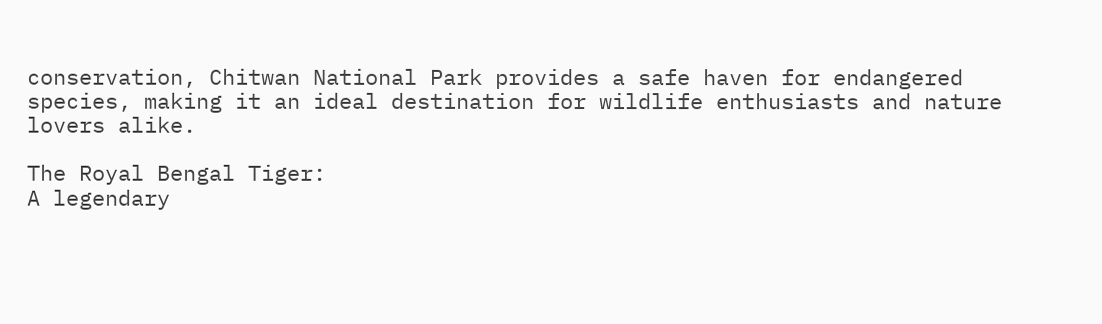conservation, Chitwan National Park provides a safe haven for endangered species, making it an ideal destination for wildlife enthusiasts and nature lovers alike.

The Royal Bengal Tiger:
A legendary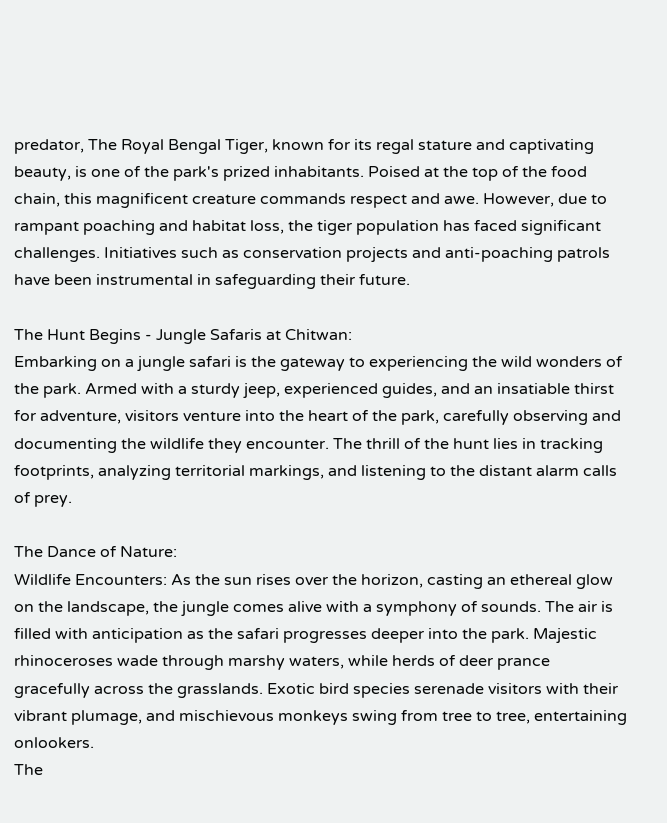predator, The Royal Bengal Tiger, known for its regal stature and captivating beauty, is one of the park's prized inhabitants. Poised at the top of the food chain, this magnificent creature commands respect and awe. However, due to rampant poaching and habitat loss, the tiger population has faced significant challenges. Initiatives such as conservation projects and anti-poaching patrols have been instrumental in safeguarding their future.

The Hunt Begins - Jungle Safaris at Chitwan:
Embarking on a jungle safari is the gateway to experiencing the wild wonders of the park. Armed with a sturdy jeep, experienced guides, and an insatiable thirst for adventure, visitors venture into the heart of the park, carefully observing and documenting the wildlife they encounter. The thrill of the hunt lies in tracking footprints, analyzing territorial markings, and listening to the distant alarm calls of prey.

The Dance of Nature:
Wildlife Encounters: As the sun rises over the horizon, casting an ethereal glow on the landscape, the jungle comes alive with a symphony of sounds. The air is filled with anticipation as the safari progresses deeper into the park. Majestic rhinoceroses wade through marshy waters, while herds of deer prance gracefully across the grasslands. Exotic bird species serenade visitors with their vibrant plumage, and mischievous monkeys swing from tree to tree, entertaining onlookers.
The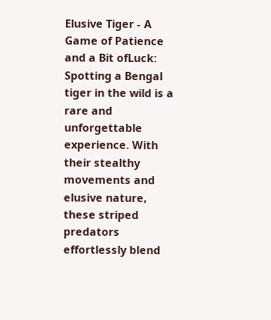Elusive Tiger - A Game of Patience and a Bit ofLuck:
Spotting a Bengal tiger in the wild is a rare and unforgettable experience. With their stealthy movements and elusive nature, these striped predators effortlessly blend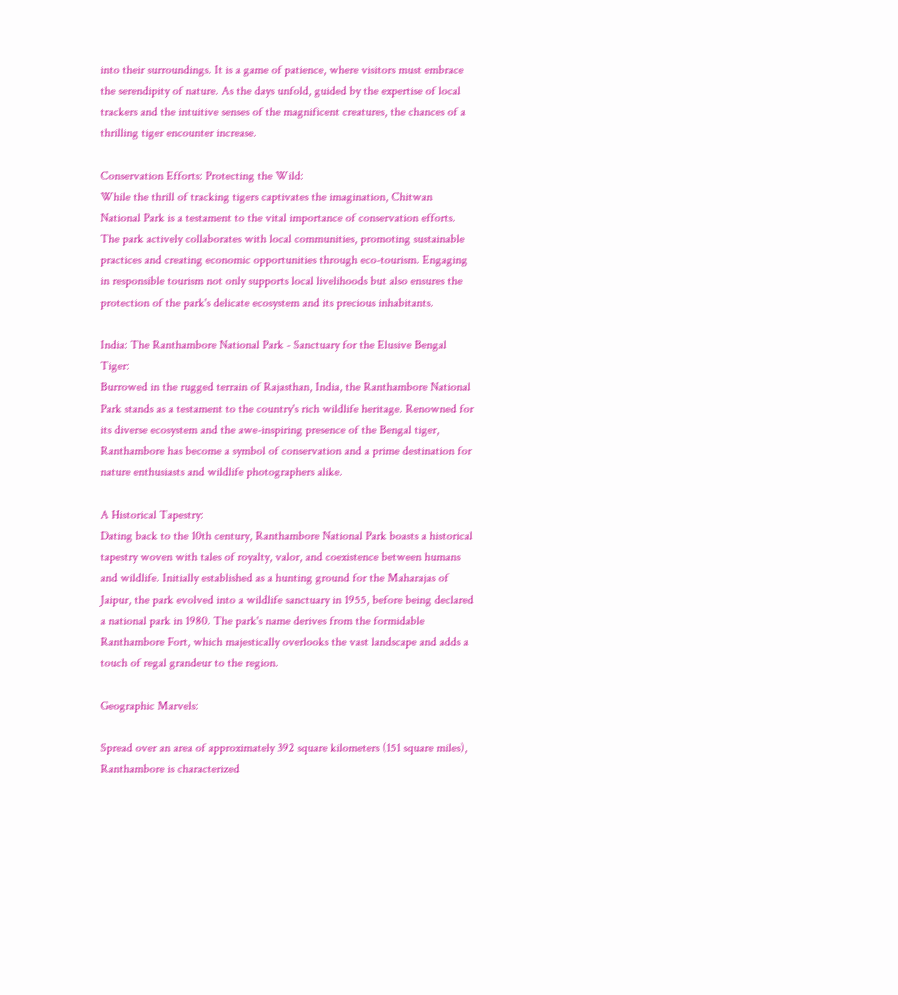into their surroundings. It is a game of patience, where visitors must embrace the serendipity of nature. As the days unfold, guided by the expertise of local trackers and the intuitive senses of the magnificent creatures, the chances of a thrilling tiger encounter increase.

Conservation Efforts: Protecting the Wild:
While the thrill of tracking tigers captivates the imagination, Chitwan National Park is a testament to the vital importance of conservation efforts. The park actively collaborates with local communities, promoting sustainable practices and creating economic opportunities through eco-tourism. Engaging in responsible tourism not only supports local livelihoods but also ensures the protection of the park's delicate ecosystem and its precious inhabitants.

India: The Ranthambore National Park - Sanctuary for the Elusive Bengal Tiger:
Burrowed in the rugged terrain of Rajasthan, India, the Ranthambore National Park stands as a testament to the country's rich wildlife heritage. Renowned for its diverse ecosystem and the awe-inspiring presence of the Bengal tiger, Ranthambore has become a symbol of conservation and a prime destination for nature enthusiasts and wildlife photographers alike.

A Historical Tapestry:
Dating back to the 10th century, Ranthambore National Park boasts a historical tapestry woven with tales of royalty, valor, and coexistence between humans and wildlife. Initially established as a hunting ground for the Maharajas of Jaipur, the park evolved into a wildlife sanctuary in 1955, before being declared a national park in 1980. The park's name derives from the formidable Ranthambore Fort, which majestically overlooks the vast landscape and adds a touch of regal grandeur to the region.

Geographic Marvels:

Spread over an area of approximately 392 square kilometers (151 square miles), Ranthambore is characterized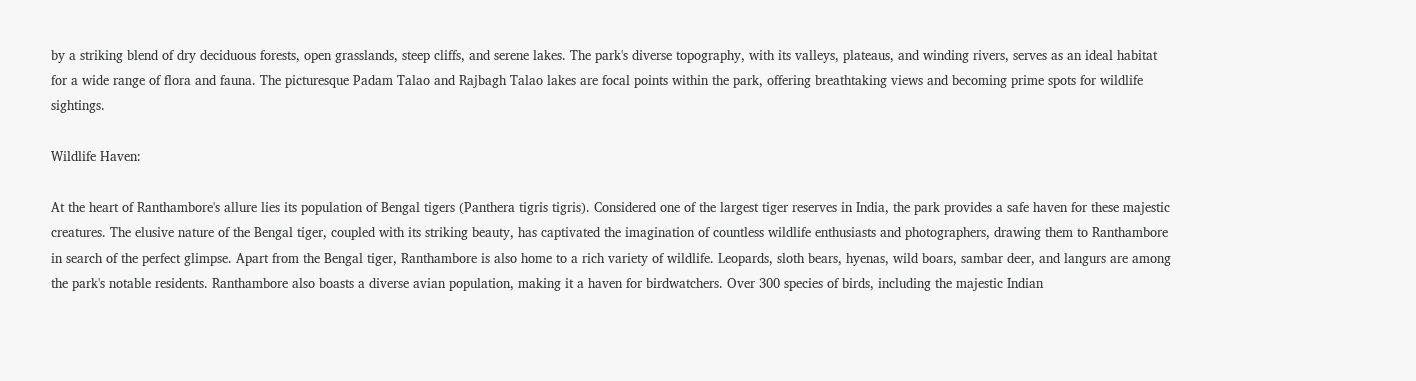by a striking blend of dry deciduous forests, open grasslands, steep cliffs, and serene lakes. The park's diverse topography, with its valleys, plateaus, and winding rivers, serves as an ideal habitat for a wide range of flora and fauna. The picturesque Padam Talao and Rajbagh Talao lakes are focal points within the park, offering breathtaking views and becoming prime spots for wildlife sightings.

Wildlife Haven:

At the heart of Ranthambore's allure lies its population of Bengal tigers (Panthera tigris tigris). Considered one of the largest tiger reserves in India, the park provides a safe haven for these majestic creatures. The elusive nature of the Bengal tiger, coupled with its striking beauty, has captivated the imagination of countless wildlife enthusiasts and photographers, drawing them to Ranthambore in search of the perfect glimpse. Apart from the Bengal tiger, Ranthambore is also home to a rich variety of wildlife. Leopards, sloth bears, hyenas, wild boars, sambar deer, and langurs are among the park's notable residents. Ranthambore also boasts a diverse avian population, making it a haven for birdwatchers. Over 300 species of birds, including the majestic Indian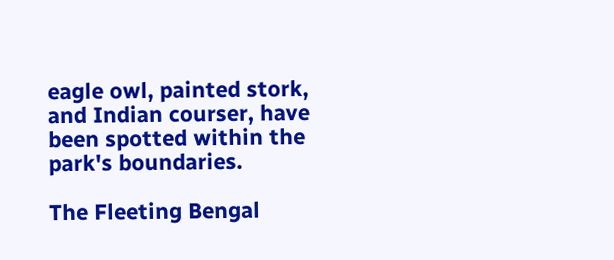eagle owl, painted stork, and Indian courser, have been spotted within the park's boundaries.

The Fleeting Bengal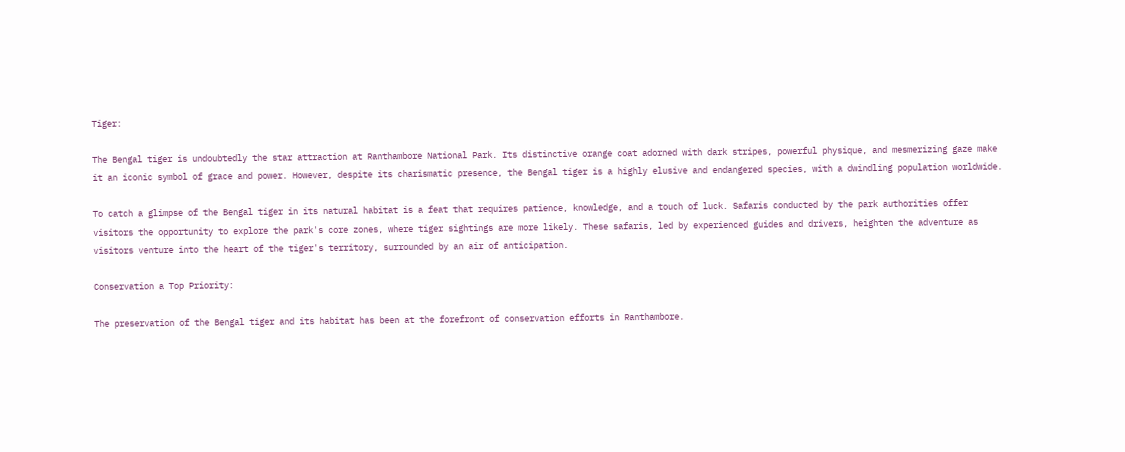Tiger:

The Bengal tiger is undoubtedly the star attraction at Ranthambore National Park. Its distinctive orange coat adorned with dark stripes, powerful physique, and mesmerizing gaze make it an iconic symbol of grace and power. However, despite its charismatic presence, the Bengal tiger is a highly elusive and endangered species, with a dwindling population worldwide.

To catch a glimpse of the Bengal tiger in its natural habitat is a feat that requires patience, knowledge, and a touch of luck. Safaris conducted by the park authorities offer visitors the opportunity to explore the park's core zones, where tiger sightings are more likely. These safaris, led by experienced guides and drivers, heighten the adventure as visitors venture into the heart of the tiger's territory, surrounded by an air of anticipation.

Conservation a Top Priority:

The preservation of the Bengal tiger and its habitat has been at the forefront of conservation efforts in Ranthambore.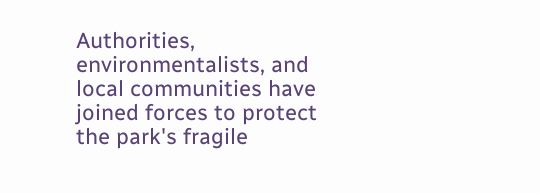Authorities, environmentalists, and local communities have joined forces to protect the park's fragile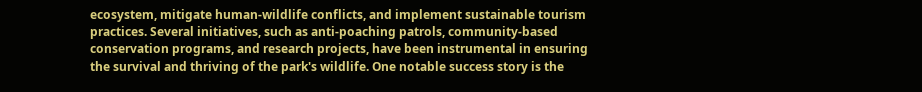ecosystem, mitigate human-wildlife conflicts, and implement sustainable tourism practices. Several initiatives, such as anti-poaching patrols, community-based conservation programs, and research projects, have been instrumental in ensuring the survival and thriving of the park's wildlife. One notable success story is the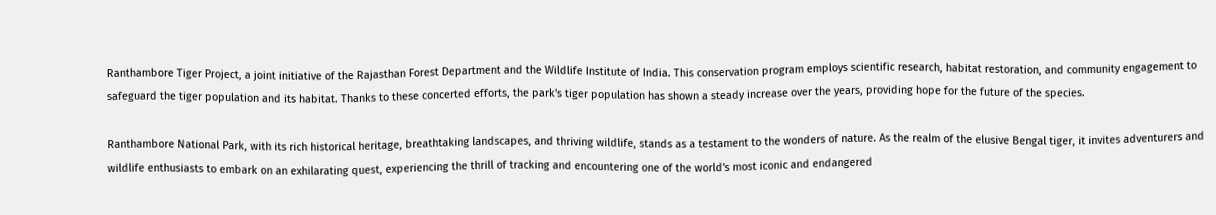Ranthambore Tiger Project, a joint initiative of the Rajasthan Forest Department and the Wildlife Institute of India. This conservation program employs scientific research, habitat restoration, and community engagement to safeguard the tiger population and its habitat. Thanks to these concerted efforts, the park's tiger population has shown a steady increase over the years, providing hope for the future of the species.

Ranthambore National Park, with its rich historical heritage, breathtaking landscapes, and thriving wildlife, stands as a testament to the wonders of nature. As the realm of the elusive Bengal tiger, it invites adventurers and wildlife enthusiasts to embark on an exhilarating quest, experiencing the thrill of tracking and encountering one of the world's most iconic and endangered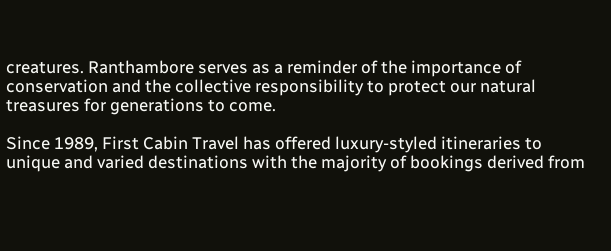creatures. Ranthambore serves as a reminder of the importance of conservation and the collective responsibility to protect our natural treasures for generations to come.

Since 1989, First Cabin Travel has offered luxury-styled itineraries to unique and varied destinations with the majority of bookings derived from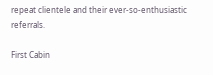repeat clientele and their ever-so-enthusiastic referrals.

First Cabin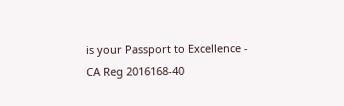is your Passport to Excellence - CA Reg 2016168-40